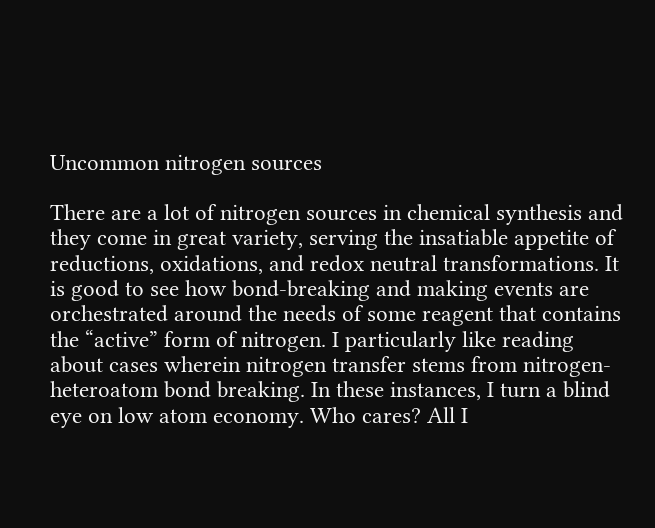Uncommon nitrogen sources

There are a lot of nitrogen sources in chemical synthesis and they come in great variety, serving the insatiable appetite of reductions, oxidations, and redox neutral transformations. It is good to see how bond-breaking and making events are orchestrated around the needs of some reagent that contains the “active” form of nitrogen. I particularly like reading about cases wherein nitrogen transfer stems from nitrogen-heteroatom bond breaking. In these instances, I turn a blind eye on low atom economy. Who cares? All I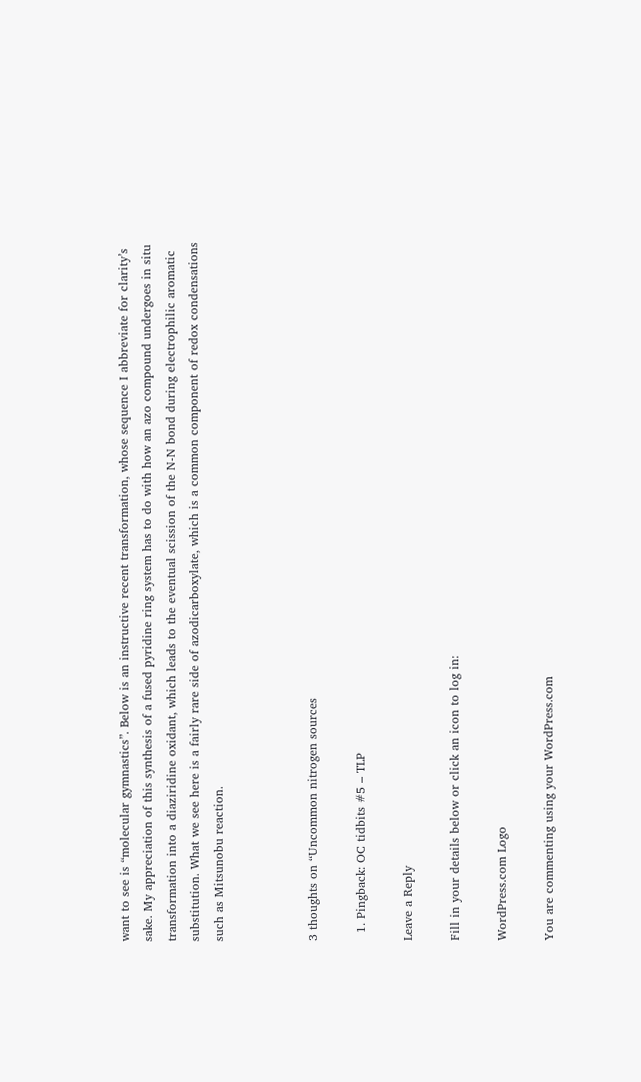want to see is “molecular gymnastics”. Below is an instructive recent transformation, whose sequence I abbreviate for clarity’s sake. My appreciation of this synthesis of a fused pyridine ring system has to do with how an azo compound undergoes in situ transformation into a diaziridine oxidant, which leads to the eventual scission of the N-N bond during electrophilic aromatic substitution. What we see here is a fairly rare side of azodicarboxylate, which is a common component of redox condensations such as Mitsunobu reaction.



3 thoughts on “Uncommon nitrogen sources

  1. Pingback: OC tidbits #5 – TLP

Leave a Reply

Fill in your details below or click an icon to log in:

WordPress.com Logo

You are commenting using your WordPress.com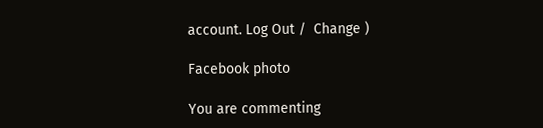account. Log Out /  Change )

Facebook photo

You are commenting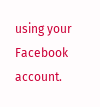using your Facebook account.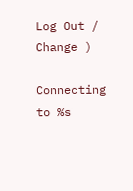Log Out /  Change )

Connecting to %s